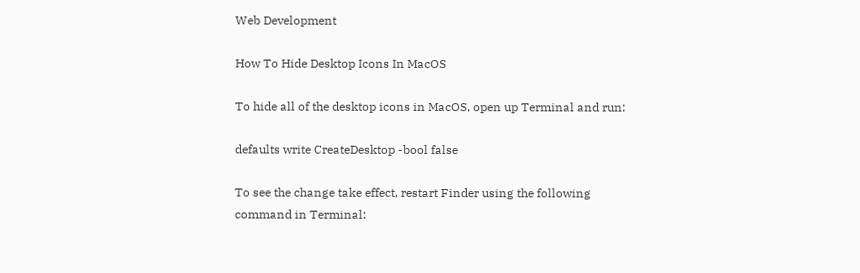Web Development

How To Hide Desktop Icons In MacOS

To hide all of the desktop icons in MacOS, open up Terminal and run:

defaults write CreateDesktop -bool false

To see the change take effect, restart Finder using the following command in Terminal: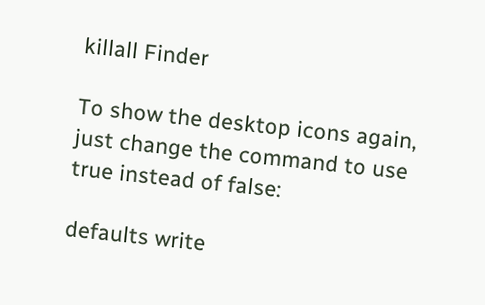killall Finder

To show the desktop icons again, just change the command to use true instead of false:

defaults write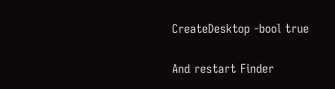CreateDesktop -bool true

And restart Finder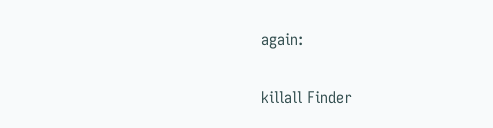again:

killall Finder